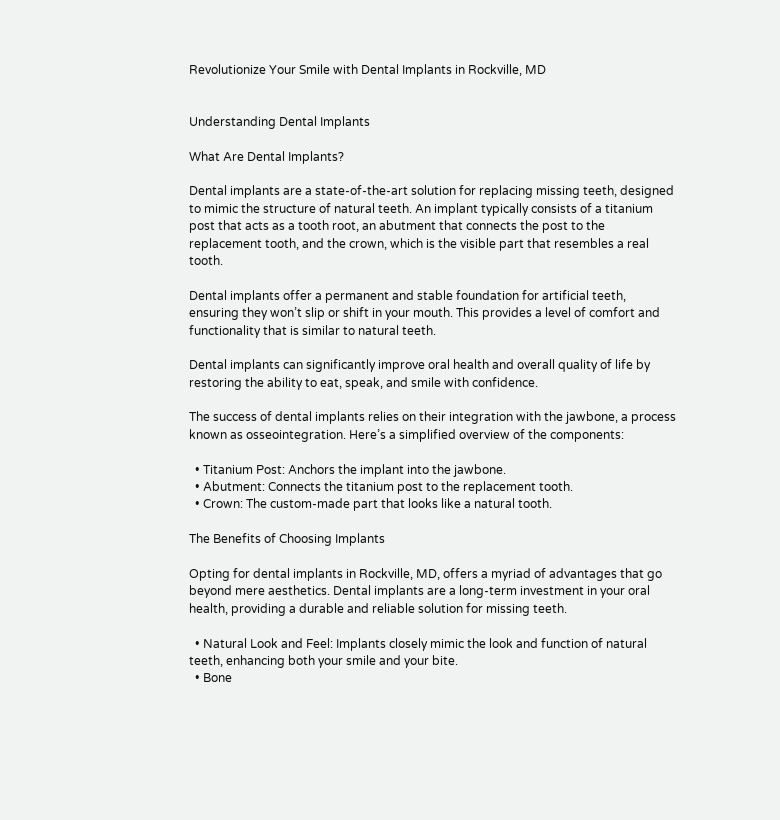Revolutionize Your Smile with Dental Implants in Rockville, MD


Understanding Dental Implants

What Are Dental Implants?

Dental implants are a state-of-the-art solution for replacing missing teeth, designed to mimic the structure of natural teeth. An implant typically consists of a titanium post that acts as a tooth root, an abutment that connects the post to the replacement tooth, and the crown, which is the visible part that resembles a real tooth.

Dental implants offer a permanent and stable foundation for artificial teeth, ensuring they won’t slip or shift in your mouth. This provides a level of comfort and functionality that is similar to natural teeth.

Dental implants can significantly improve oral health and overall quality of life by restoring the ability to eat, speak, and smile with confidence.

The success of dental implants relies on their integration with the jawbone, a process known as osseointegration. Here’s a simplified overview of the components:

  • Titanium Post: Anchors the implant into the jawbone.
  • Abutment: Connects the titanium post to the replacement tooth.
  • Crown: The custom-made part that looks like a natural tooth.

The Benefits of Choosing Implants

Opting for dental implants in Rockville, MD, offers a myriad of advantages that go beyond mere aesthetics. Dental implants are a long-term investment in your oral health, providing a durable and reliable solution for missing teeth.

  • Natural Look and Feel: Implants closely mimic the look and function of natural teeth, enhancing both your smile and your bite.
  • Bone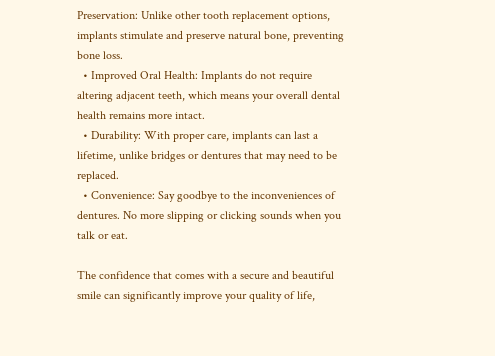Preservation: Unlike other tooth replacement options, implants stimulate and preserve natural bone, preventing bone loss.
  • Improved Oral Health: Implants do not require altering adjacent teeth, which means your overall dental health remains more intact.
  • Durability: With proper care, implants can last a lifetime, unlike bridges or dentures that may need to be replaced.
  • Convenience: Say goodbye to the inconveniences of dentures. No more slipping or clicking sounds when you talk or eat.

The confidence that comes with a secure and beautiful smile can significantly improve your quality of life,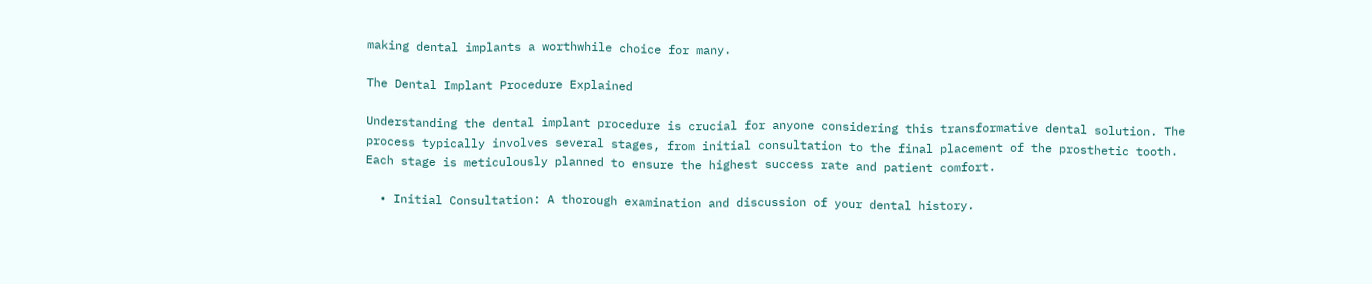making dental implants a worthwhile choice for many.

The Dental Implant Procedure Explained

Understanding the dental implant procedure is crucial for anyone considering this transformative dental solution. The process typically involves several stages, from initial consultation to the final placement of the prosthetic tooth. Each stage is meticulously planned to ensure the highest success rate and patient comfort.

  • Initial Consultation: A thorough examination and discussion of your dental history.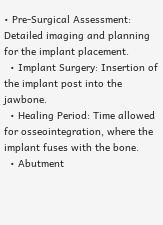• Pre-Surgical Assessment: Detailed imaging and planning for the implant placement.
  • Implant Surgery: Insertion of the implant post into the jawbone.
  • Healing Period: Time allowed for osseointegration, where the implant fuses with the bone.
  • Abutment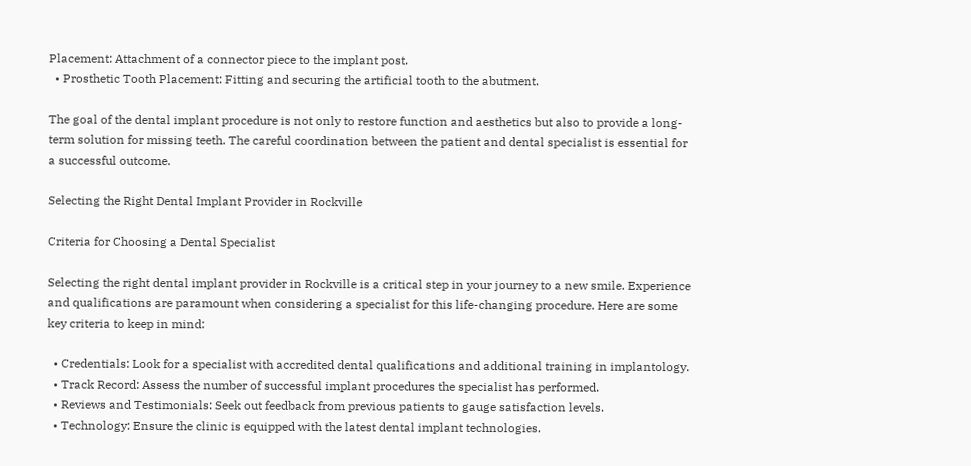Placement: Attachment of a connector piece to the implant post.
  • Prosthetic Tooth Placement: Fitting and securing the artificial tooth to the abutment.

The goal of the dental implant procedure is not only to restore function and aesthetics but also to provide a long-term solution for missing teeth. The careful coordination between the patient and dental specialist is essential for a successful outcome.

Selecting the Right Dental Implant Provider in Rockville

Criteria for Choosing a Dental Specialist

Selecting the right dental implant provider in Rockville is a critical step in your journey to a new smile. Experience and qualifications are paramount when considering a specialist for this life-changing procedure. Here are some key criteria to keep in mind:

  • Credentials: Look for a specialist with accredited dental qualifications and additional training in implantology.
  • Track Record: Assess the number of successful implant procedures the specialist has performed.
  • Reviews and Testimonials: Seek out feedback from previous patients to gauge satisfaction levels.
  • Technology: Ensure the clinic is equipped with the latest dental implant technologies.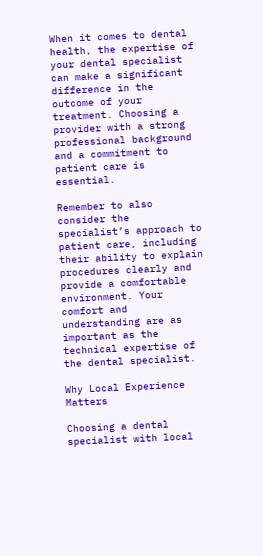When it comes to dental health, the expertise of your dental specialist can make a significant difference in the outcome of your treatment. Choosing a provider with a strong professional background and a commitment to patient care is essential.

Remember to also consider the specialist’s approach to patient care, including their ability to explain procedures clearly and provide a comfortable environment. Your comfort and understanding are as important as the technical expertise of the dental specialist.

Why Local Experience Matters

Choosing a dental specialist with local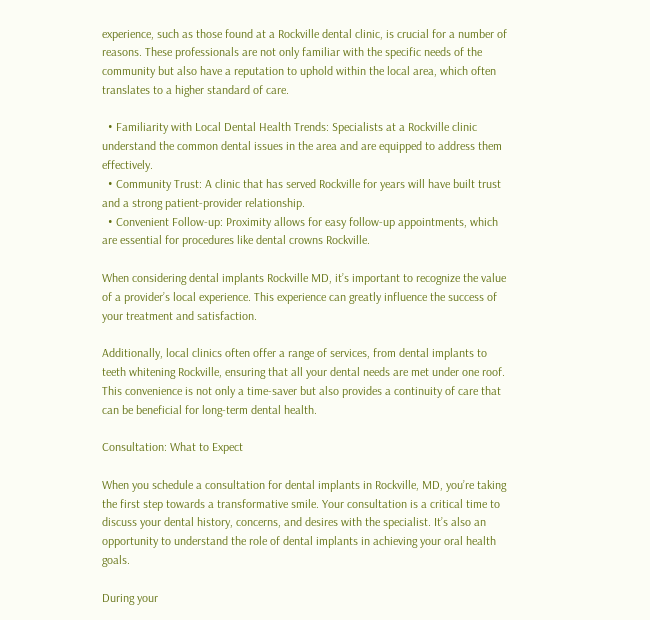experience, such as those found at a Rockville dental clinic, is crucial for a number of reasons. These professionals are not only familiar with the specific needs of the community but also have a reputation to uphold within the local area, which often translates to a higher standard of care.

  • Familiarity with Local Dental Health Trends: Specialists at a Rockville clinic understand the common dental issues in the area and are equipped to address them effectively.
  • Community Trust: A clinic that has served Rockville for years will have built trust and a strong patient-provider relationship.
  • Convenient Follow-up: Proximity allows for easy follow-up appointments, which are essential for procedures like dental crowns Rockville.

When considering dental implants Rockville MD, it’s important to recognize the value of a provider’s local experience. This experience can greatly influence the success of your treatment and satisfaction.

Additionally, local clinics often offer a range of services, from dental implants to teeth whitening Rockville, ensuring that all your dental needs are met under one roof. This convenience is not only a time-saver but also provides a continuity of care that can be beneficial for long-term dental health.

Consultation: What to Expect

When you schedule a consultation for dental implants in Rockville, MD, you’re taking the first step towards a transformative smile. Your consultation is a critical time to discuss your dental history, concerns, and desires with the specialist. It’s also an opportunity to understand the role of dental implants in achieving your oral health goals.

During your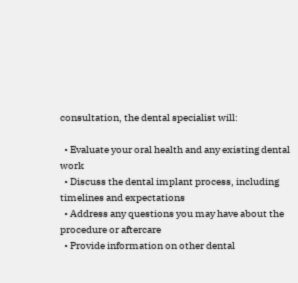consultation, the dental specialist will:

  • Evaluate your oral health and any existing dental work
  • Discuss the dental implant process, including timelines and expectations
  • Address any questions you may have about the procedure or aftercare
  • Provide information on other dental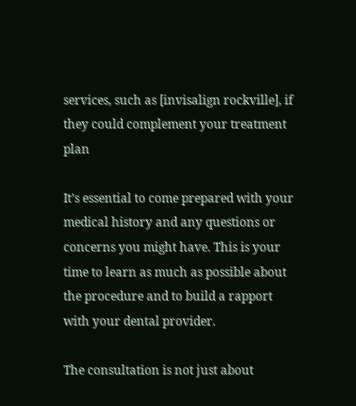services, such as [invisalign rockville], if they could complement your treatment plan

It’s essential to come prepared with your medical history and any questions or concerns you might have. This is your time to learn as much as possible about the procedure and to build a rapport with your dental provider.

The consultation is not just about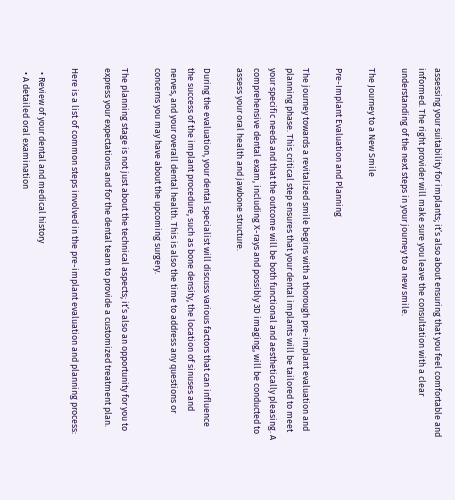assessing your suitability for implants; it’s also about ensuring that you feel comfortable and informed. The right provider will make sure you leave the consultation with a clear understanding of the next steps in your journey to a new smile.

The Journey to a New Smile

Pre-Implant Evaluation and Planning

The journey towards a revitalized smile begins with a thorough pre-implant evaluation and planning phase. This critical step ensures that your dental implants will be tailored to meet your specific needs and that the outcome will be both functional and aesthetically pleasing. A comprehensive dental exam, including X-rays and possibly 3D imaging, will be conducted to assess your oral health and jawbone structure.

During the evaluation, your dental specialist will discuss various factors that can influence the success of the implant procedure, such as bone density, the location of sinuses and nerves, and your overall dental health. This is also the time to address any questions or concerns you may have about the upcoming surgery.

The planning stage is not just about the technical aspects; it’s also an opportunity for you to express your expectations and for the dental team to provide a customized treatment plan.

Here is a list of common steps involved in the pre-implant evaluation and planning process:

  • Review of your dental and medical history
  • A detailed oral examination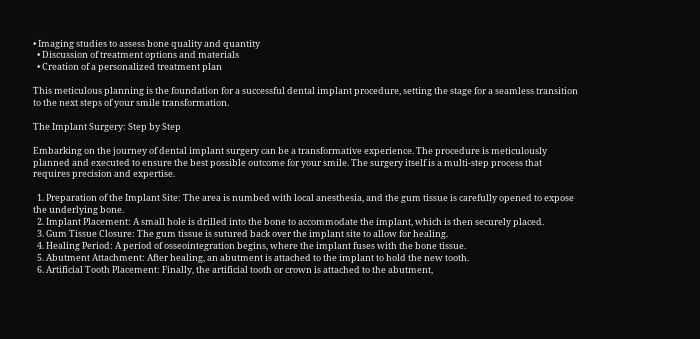• Imaging studies to assess bone quality and quantity
  • Discussion of treatment options and materials
  • Creation of a personalized treatment plan

This meticulous planning is the foundation for a successful dental implant procedure, setting the stage for a seamless transition to the next steps of your smile transformation.

The Implant Surgery: Step by Step

Embarking on the journey of dental implant surgery can be a transformative experience. The procedure is meticulously planned and executed to ensure the best possible outcome for your smile. The surgery itself is a multi-step process that requires precision and expertise.

  1. Preparation of the Implant Site: The area is numbed with local anesthesia, and the gum tissue is carefully opened to expose the underlying bone.
  2. Implant Placement: A small hole is drilled into the bone to accommodate the implant, which is then securely placed.
  3. Gum Tissue Closure: The gum tissue is sutured back over the implant site to allow for healing.
  4. Healing Period: A period of osseointegration begins, where the implant fuses with the bone tissue.
  5. Abutment Attachment: After healing, an abutment is attached to the implant to hold the new tooth.
  6. Artificial Tooth Placement: Finally, the artificial tooth or crown is attached to the abutment,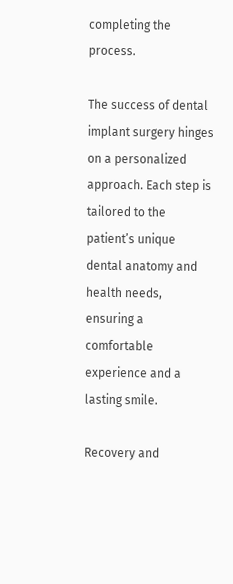completing the process.

The success of dental implant surgery hinges on a personalized approach. Each step is tailored to the patient’s unique dental anatomy and health needs, ensuring a comfortable experience and a lasting smile.

Recovery and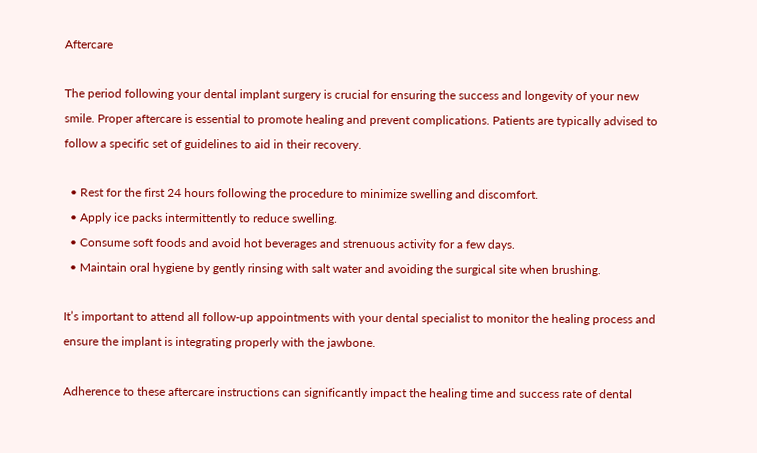Aftercare

The period following your dental implant surgery is crucial for ensuring the success and longevity of your new smile. Proper aftercare is essential to promote healing and prevent complications. Patients are typically advised to follow a specific set of guidelines to aid in their recovery.

  • Rest for the first 24 hours following the procedure to minimize swelling and discomfort.
  • Apply ice packs intermittently to reduce swelling.
  • Consume soft foods and avoid hot beverages and strenuous activity for a few days.
  • Maintain oral hygiene by gently rinsing with salt water and avoiding the surgical site when brushing.

It’s important to attend all follow-up appointments with your dental specialist to monitor the healing process and ensure the implant is integrating properly with the jawbone.

Adherence to these aftercare instructions can significantly impact the healing time and success rate of dental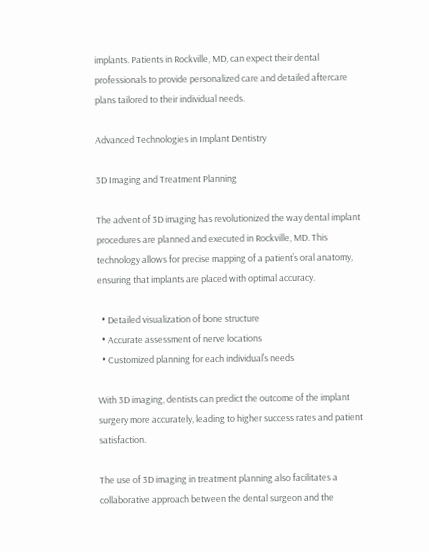implants. Patients in Rockville, MD, can expect their dental professionals to provide personalized care and detailed aftercare plans tailored to their individual needs.

Advanced Technologies in Implant Dentistry

3D Imaging and Treatment Planning

The advent of 3D imaging has revolutionized the way dental implant procedures are planned and executed in Rockville, MD. This technology allows for precise mapping of a patient’s oral anatomy, ensuring that implants are placed with optimal accuracy.

  • Detailed visualization of bone structure
  • Accurate assessment of nerve locations
  • Customized planning for each individual’s needs

With 3D imaging, dentists can predict the outcome of the implant surgery more accurately, leading to higher success rates and patient satisfaction.

The use of 3D imaging in treatment planning also facilitates a collaborative approach between the dental surgeon and the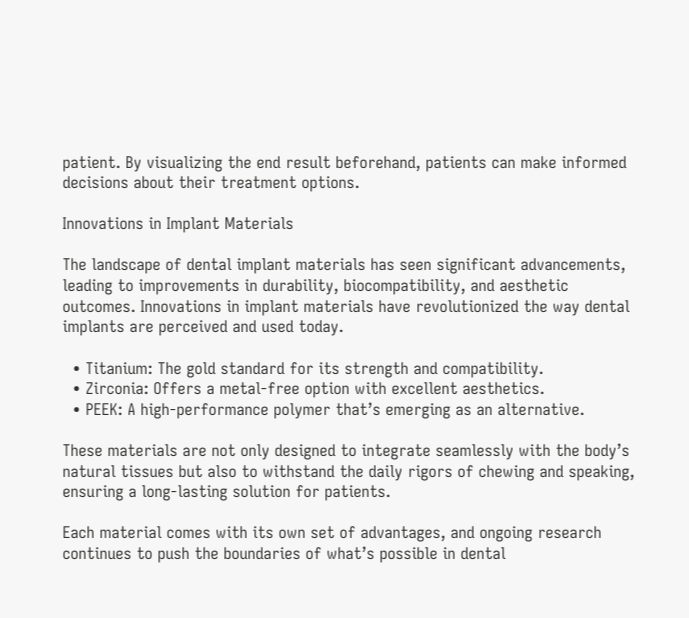patient. By visualizing the end result beforehand, patients can make informed decisions about their treatment options.

Innovations in Implant Materials

The landscape of dental implant materials has seen significant advancements, leading to improvements in durability, biocompatibility, and aesthetic outcomes. Innovations in implant materials have revolutionized the way dental implants are perceived and used today.

  • Titanium: The gold standard for its strength and compatibility.
  • Zirconia: Offers a metal-free option with excellent aesthetics.
  • PEEK: A high-performance polymer that’s emerging as an alternative.

These materials are not only designed to integrate seamlessly with the body’s natural tissues but also to withstand the daily rigors of chewing and speaking, ensuring a long-lasting solution for patients.

Each material comes with its own set of advantages, and ongoing research continues to push the boundaries of what’s possible in dental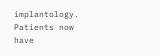implantology. Patients now have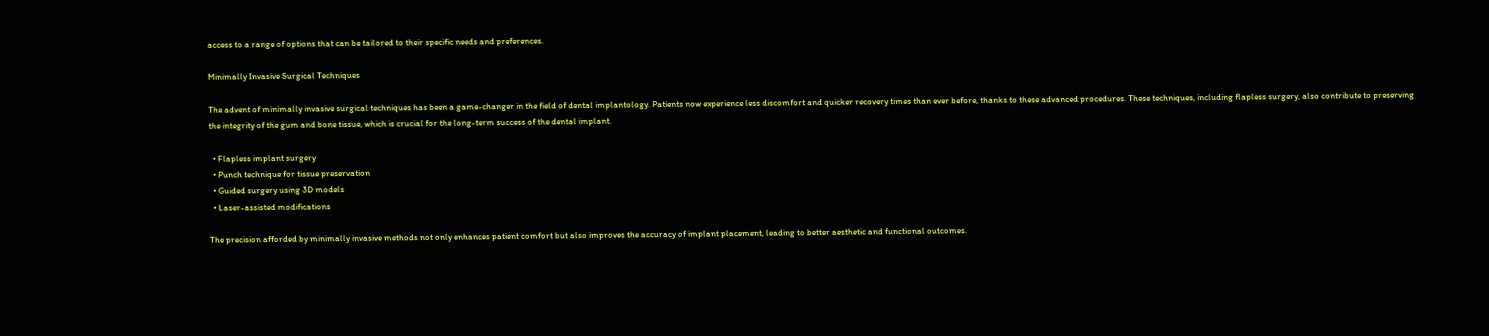access to a range of options that can be tailored to their specific needs and preferences.

Minimally Invasive Surgical Techniques

The advent of minimally invasive surgical techniques has been a game-changer in the field of dental implantology. Patients now experience less discomfort and quicker recovery times than ever before, thanks to these advanced procedures. These techniques, including flapless surgery, also contribute to preserving the integrity of the gum and bone tissue, which is crucial for the long-term success of the dental implant.

  • Flapless implant surgery
  • Punch technique for tissue preservation
  • Guided surgery using 3D models
  • Laser-assisted modifications

The precision afforded by minimally invasive methods not only enhances patient comfort but also improves the accuracy of implant placement, leading to better aesthetic and functional outcomes.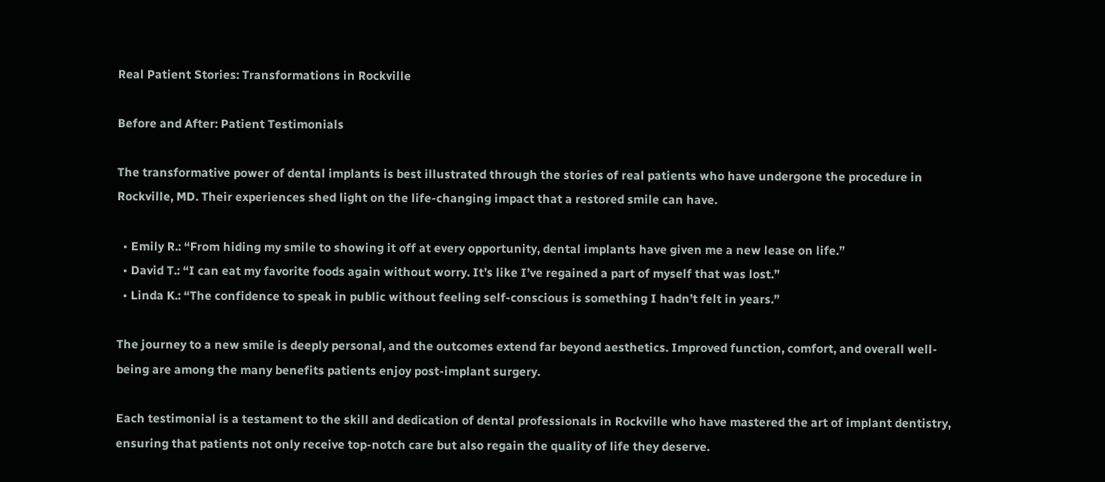Real Patient Stories: Transformations in Rockville

Before and After: Patient Testimonials

The transformative power of dental implants is best illustrated through the stories of real patients who have undergone the procedure in Rockville, MD. Their experiences shed light on the life-changing impact that a restored smile can have.

  • Emily R.: “From hiding my smile to showing it off at every opportunity, dental implants have given me a new lease on life.”
  • David T.: “I can eat my favorite foods again without worry. It’s like I’ve regained a part of myself that was lost.”
  • Linda K.: “The confidence to speak in public without feeling self-conscious is something I hadn’t felt in years.”

The journey to a new smile is deeply personal, and the outcomes extend far beyond aesthetics. Improved function, comfort, and overall well-being are among the many benefits patients enjoy post-implant surgery.

Each testimonial is a testament to the skill and dedication of dental professionals in Rockville who have mastered the art of implant dentistry, ensuring that patients not only receive top-notch care but also regain the quality of life they deserve.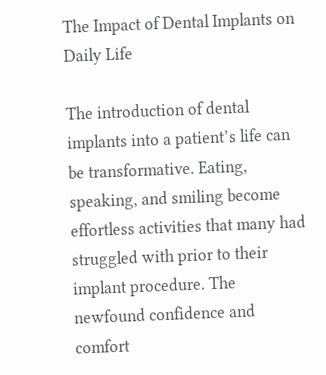The Impact of Dental Implants on Daily Life

The introduction of dental implants into a patient’s life can be transformative. Eating, speaking, and smiling become effortless activities that many had struggled with prior to their implant procedure. The newfound confidence and comfort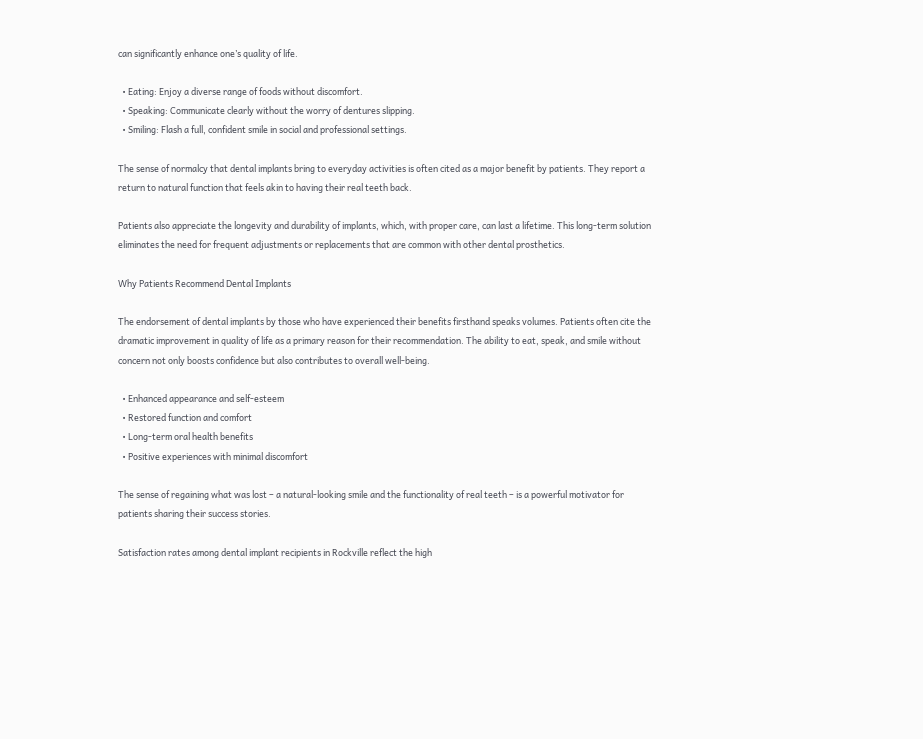can significantly enhance one’s quality of life.

  • Eating: Enjoy a diverse range of foods without discomfort.
  • Speaking: Communicate clearly without the worry of dentures slipping.
  • Smiling: Flash a full, confident smile in social and professional settings.

The sense of normalcy that dental implants bring to everyday activities is often cited as a major benefit by patients. They report a return to natural function that feels akin to having their real teeth back.

Patients also appreciate the longevity and durability of implants, which, with proper care, can last a lifetime. This long-term solution eliminates the need for frequent adjustments or replacements that are common with other dental prosthetics.

Why Patients Recommend Dental Implants

The endorsement of dental implants by those who have experienced their benefits firsthand speaks volumes. Patients often cite the dramatic improvement in quality of life as a primary reason for their recommendation. The ability to eat, speak, and smile without concern not only boosts confidence but also contributes to overall well-being.

  • Enhanced appearance and self-esteem
  • Restored function and comfort
  • Long-term oral health benefits
  • Positive experiences with minimal discomfort

The sense of regaining what was lost – a natural-looking smile and the functionality of real teeth – is a powerful motivator for patients sharing their success stories.

Satisfaction rates among dental implant recipients in Rockville reflect the high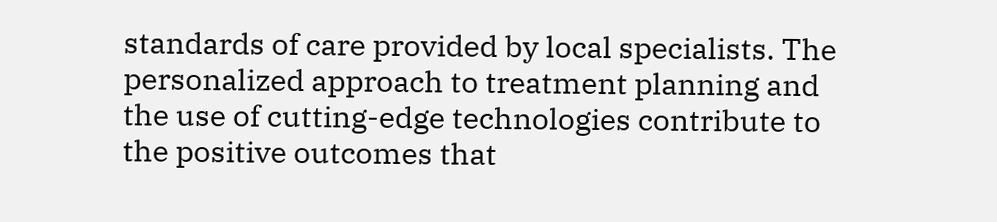standards of care provided by local specialists. The personalized approach to treatment planning and the use of cutting-edge technologies contribute to the positive outcomes that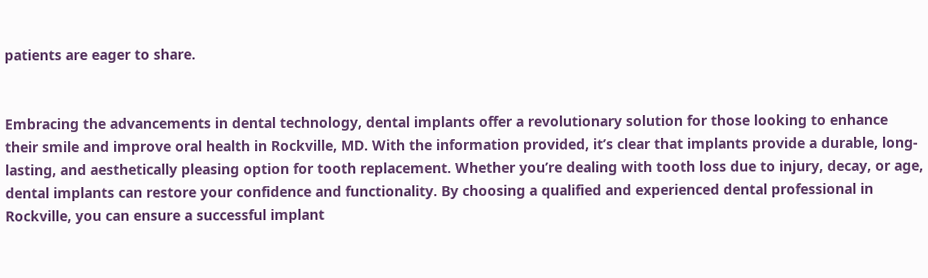patients are eager to share.


Embracing the advancements in dental technology, dental implants offer a revolutionary solution for those looking to enhance their smile and improve oral health in Rockville, MD. With the information provided, it’s clear that implants provide a durable, long-lasting, and aesthetically pleasing option for tooth replacement. Whether you’re dealing with tooth loss due to injury, decay, or age, dental implants can restore your confidence and functionality. By choosing a qualified and experienced dental professional in Rockville, you can ensure a successful implant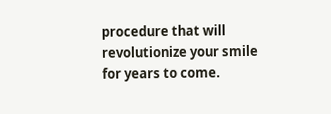procedure that will revolutionize your smile for years to come.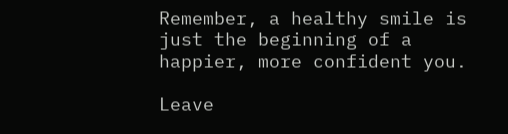Remember, a healthy smile is just the beginning of a happier, more confident you.

Leave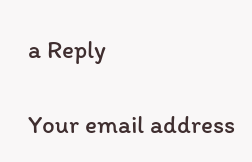a Reply

Your email address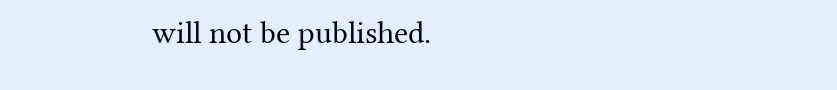will not be published.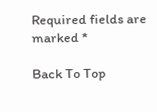Required fields are marked *

Back To Top